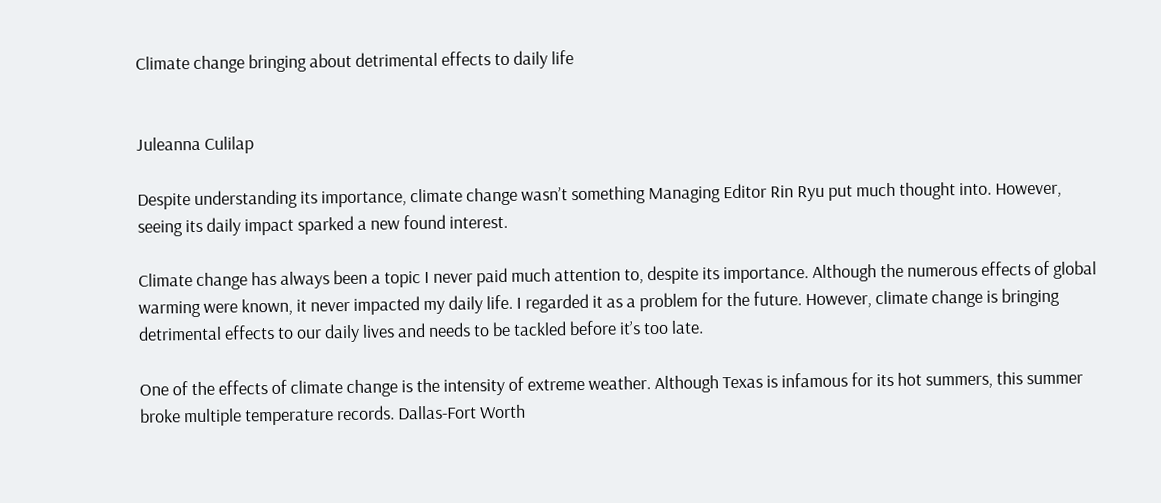Climate change bringing about detrimental effects to daily life


Juleanna Culilap

Despite understanding its importance, climate change wasn’t something Managing Editor Rin Ryu put much thought into. However, seeing its daily impact sparked a new found interest.

Climate change has always been a topic I never paid much attention to, despite its importance. Although the numerous effects of global warming were known, it never impacted my daily life. I regarded it as a problem for the future. However, climate change is bringing detrimental effects to our daily lives and needs to be tackled before it’s too late.

One of the effects of climate change is the intensity of extreme weather. Although Texas is infamous for its hot summers, this summer broke multiple temperature records. Dallas-Fort Worth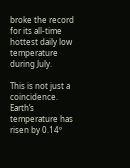broke the record for its all-time hottest daily low temperature during July.

This is not just a coincidence. Earth’s temperature has risen by 0.14º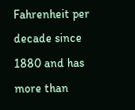Fahrenheit per decade since 1880 and has more than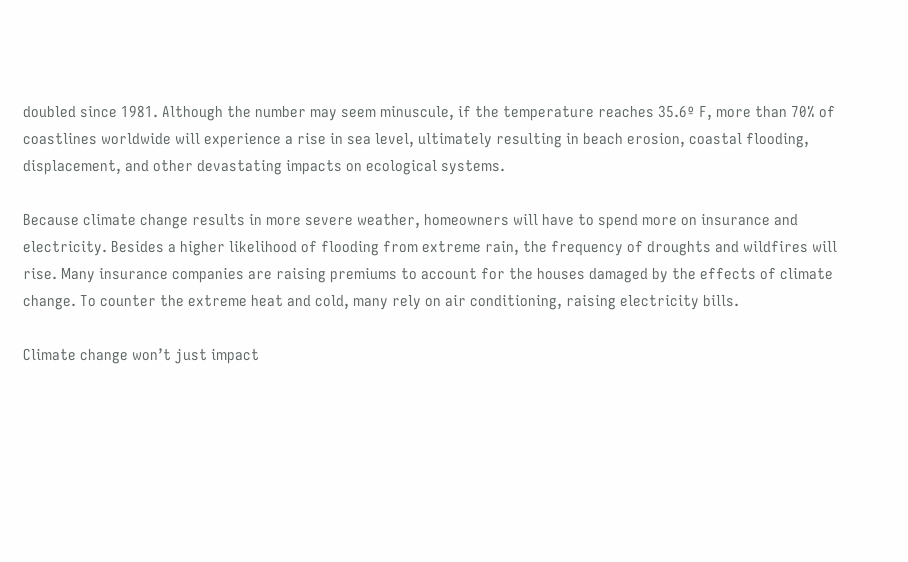doubled since 1981. Although the number may seem minuscule, if the temperature reaches 35.6º F, more than 70% of coastlines worldwide will experience a rise in sea level, ultimately resulting in beach erosion, coastal flooding, displacement, and other devastating impacts on ecological systems.

Because climate change results in more severe weather, homeowners will have to spend more on insurance and electricity. Besides a higher likelihood of flooding from extreme rain, the frequency of droughts and wildfires will rise. Many insurance companies are raising premiums to account for the houses damaged by the effects of climate change. To counter the extreme heat and cold, many rely on air conditioning, raising electricity bills.

Climate change won’t just impact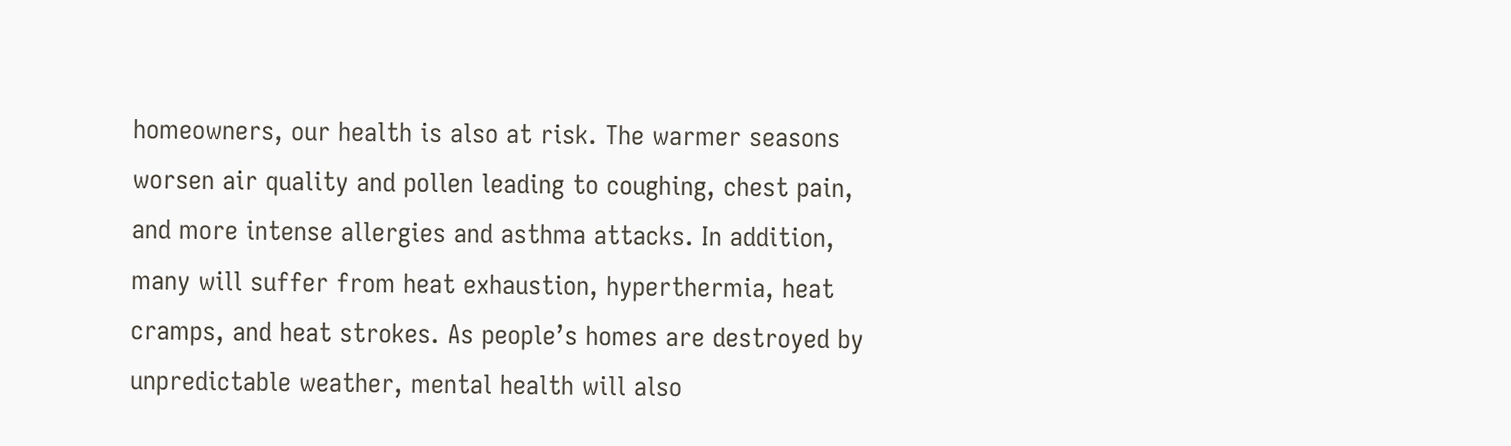homeowners, our health is also at risk. The warmer seasons worsen air quality and pollen leading to coughing, chest pain, and more intense allergies and asthma attacks. In addition, many will suffer from heat exhaustion, hyperthermia, heat cramps, and heat strokes. As people’s homes are destroyed by unpredictable weather, mental health will also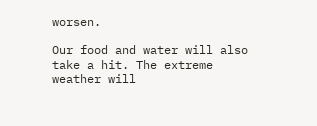worsen.

Our food and water will also take a hit. The extreme weather will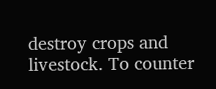destroy crops and livestock. To counter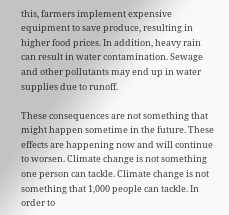this, farmers implement expensive equipment to save produce, resulting in higher food prices. In addition, heavy rain can result in water contamination. Sewage and other pollutants may end up in water supplies due to runoff.

These consequences are not something that might happen sometime in the future. These effects are happening now and will continue to worsen. Climate change is not something one person can tackle. Climate change is not something that 1,000 people can tackle. In order to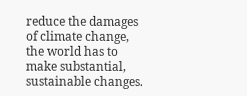reduce the damages of climate change, the world has to make substantial, sustainable changes.